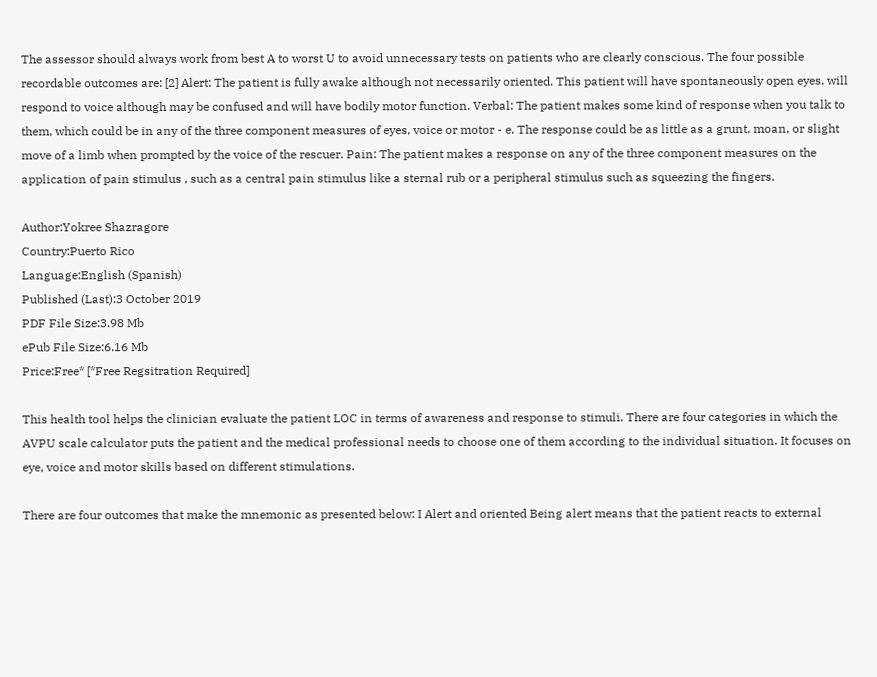The assessor should always work from best A to worst U to avoid unnecessary tests on patients who are clearly conscious. The four possible recordable outcomes are: [2] Alert: The patient is fully awake although not necessarily oriented. This patient will have spontaneously open eyes, will respond to voice although may be confused and will have bodily motor function. Verbal: The patient makes some kind of response when you talk to them, which could be in any of the three component measures of eyes, voice or motor - e. The response could be as little as a grunt, moan, or slight move of a limb when prompted by the voice of the rescuer. Pain: The patient makes a response on any of the three component measures on the application of pain stimulus , such as a central pain stimulus like a sternal rub or a peripheral stimulus such as squeezing the fingers.

Author:Yokree Shazragore
Country:Puerto Rico
Language:English (Spanish)
Published (Last):3 October 2019
PDF File Size:3.98 Mb
ePub File Size:6.16 Mb
Price:Free* [*Free Regsitration Required]

This health tool helps the clinician evaluate the patient LOC in terms of awareness and response to stimuli. There are four categories in which the AVPU scale calculator puts the patient and the medical professional needs to choose one of them according to the individual situation. It focuses on eye, voice and motor skills based on different stimulations.

There are four outcomes that make the mnemonic as presented below: I Alert and oriented Being alert means that the patient reacts to external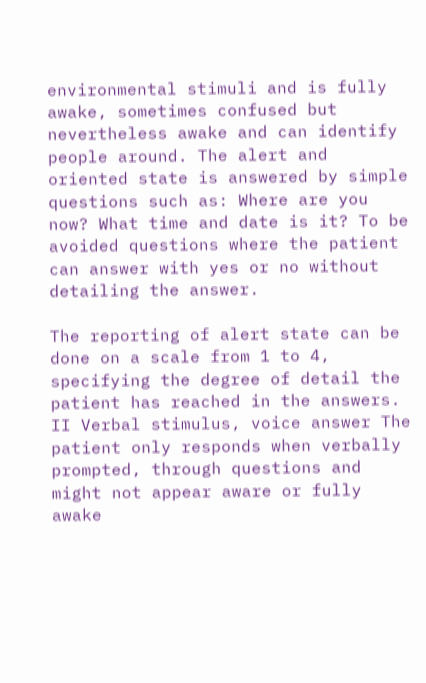environmental stimuli and is fully awake, sometimes confused but nevertheless awake and can identify people around. The alert and oriented state is answered by simple questions such as: Where are you now? What time and date is it? To be avoided questions where the patient can answer with yes or no without detailing the answer.

The reporting of alert state can be done on a scale from 1 to 4, specifying the degree of detail the patient has reached in the answers. II Verbal stimulus, voice answer The patient only responds when verbally prompted, through questions and might not appear aware or fully awake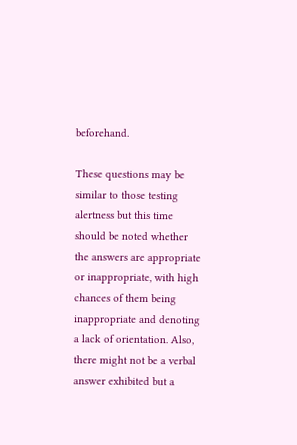beforehand.

These questions may be similar to those testing alertness but this time should be noted whether the answers are appropriate or inappropriate, with high chances of them being inappropriate and denoting a lack of orientation. Also, there might not be a verbal answer exhibited but a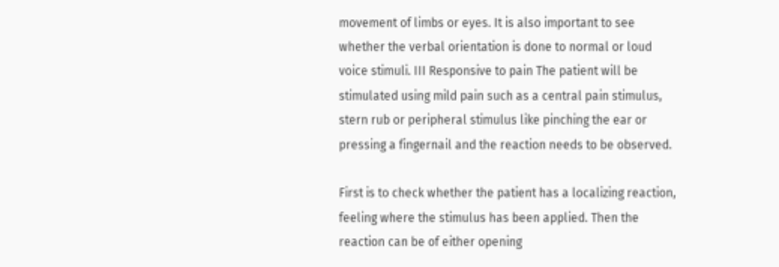movement of limbs or eyes. It is also important to see whether the verbal orientation is done to normal or loud voice stimuli. III Responsive to pain The patient will be stimulated using mild pain such as a central pain stimulus, stern rub or peripheral stimulus like pinching the ear or pressing a fingernail and the reaction needs to be observed.

First is to check whether the patient has a localizing reaction, feeling where the stimulus has been applied. Then the reaction can be of either opening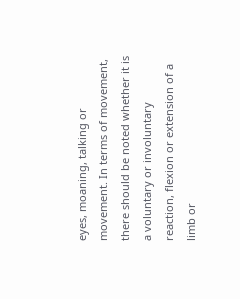eyes, moaning, talking or movement. In terms of movement, there should be noted whether it is a voluntary or involuntary reaction, flexion or extension of a limb or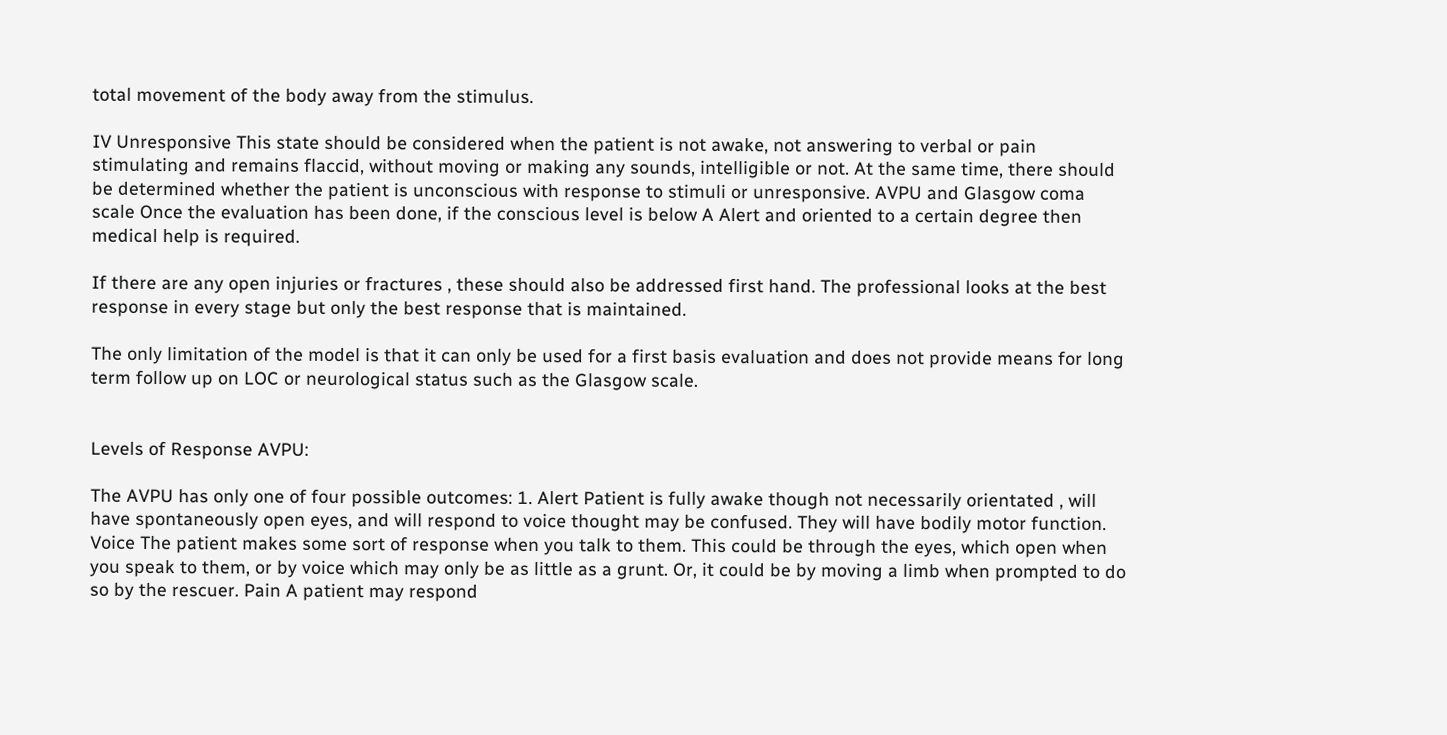total movement of the body away from the stimulus.

IV Unresponsive This state should be considered when the patient is not awake, not answering to verbal or pain stimulating and remains flaccid, without moving or making any sounds, intelligible or not. At the same time, there should be determined whether the patient is unconscious with response to stimuli or unresponsive. AVPU and Glasgow coma scale Once the evaluation has been done, if the conscious level is below A Alert and oriented to a certain degree then medical help is required.

If there are any open injuries or fractures , these should also be addressed first hand. The professional looks at the best response in every stage but only the best response that is maintained.

The only limitation of the model is that it can only be used for a first basis evaluation and does not provide means for long term follow up on LOC or neurological status such as the Glasgow scale.


Levels of Response AVPU:

The AVPU has only one of four possible outcomes: 1. Alert Patient is fully awake though not necessarily orientated , will have spontaneously open eyes, and will respond to voice thought may be confused. They will have bodily motor function. Voice The patient makes some sort of response when you talk to them. This could be through the eyes, which open when you speak to them, or by voice which may only be as little as a grunt. Or, it could be by moving a limb when prompted to do so by the rescuer. Pain A patient may respond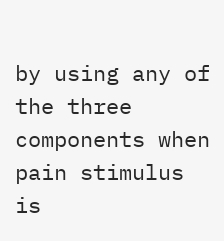by using any of the three components when pain stimulus is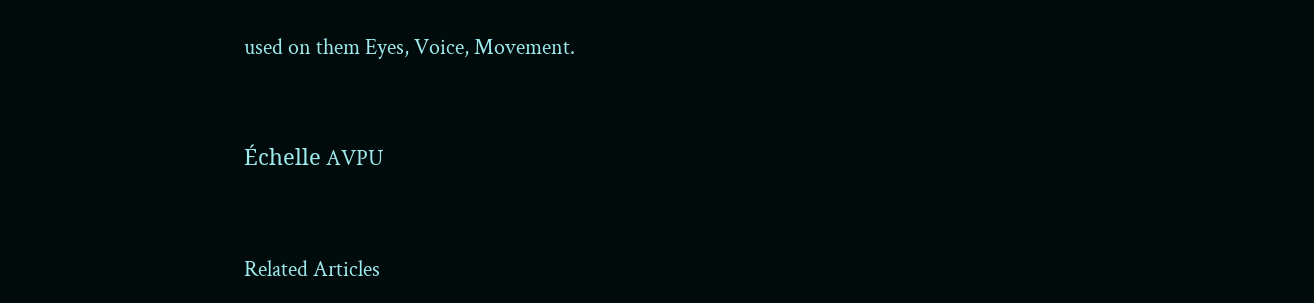used on them Eyes, Voice, Movement.


Échelle AVPU


Related Articles